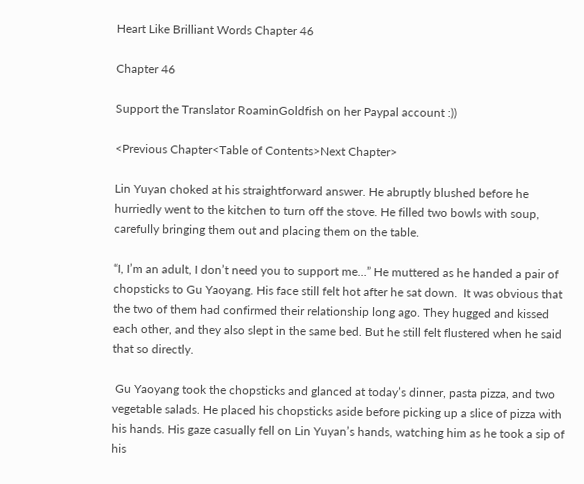Heart Like Brilliant Words Chapter 46

Chapter 46

Support the Translator RoaminGoldfish on her Paypal account :))

<Previous Chapter<Table of Contents>Next Chapter>

Lin Yuyan choked at his straightforward answer. He abruptly blushed before he hurriedly went to the kitchen to turn off the stove. He filled two bowls with soup, carefully bringing them out and placing them on the table.

“I, I’m an adult, I don’t need you to support me…” He muttered as he handed a pair of chopsticks to Gu Yaoyang. His face still felt hot after he sat down.  It was obvious that the two of them had confirmed their relationship long ago. They hugged and kissed each other, and they also slept in the same bed. But he still felt flustered when he said that so directly.

 Gu Yaoyang took the chopsticks and glanced at today’s dinner, pasta pizza, and two vegetable salads. He placed his chopsticks aside before picking up a slice of pizza with his hands. His gaze casually fell on Lin Yuyan’s hands, watching him as he took a sip of his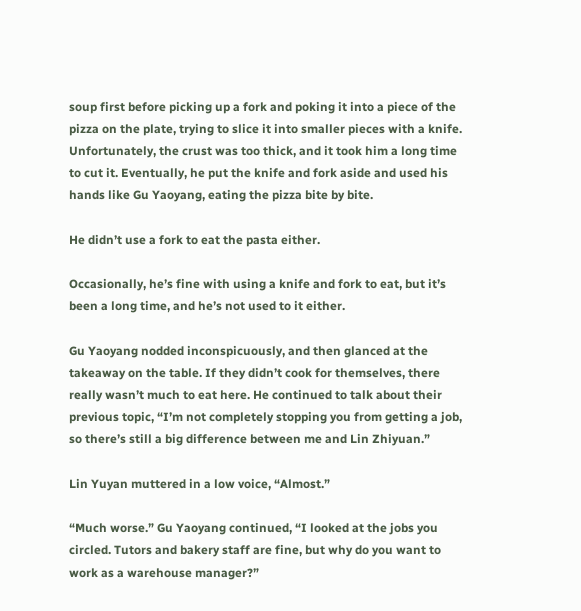soup first before picking up a fork and poking it into a piece of the pizza on the plate, trying to slice it into smaller pieces with a knife. Unfortunately, the crust was too thick, and it took him a long time to cut it. Eventually, he put the knife and fork aside and used his hands like Gu Yaoyang, eating the pizza bite by bite.

He didn’t use a fork to eat the pasta either.

Occasionally, he’s fine with using a knife and fork to eat, but it’s been a long time, and he’s not used to it either.

Gu Yaoyang nodded inconspicuously, and then glanced at the takeaway on the table. If they didn’t cook for themselves, there really wasn’t much to eat here. He continued to talk about their previous topic, “I’m not completely stopping you from getting a job, so there’s still a big difference between me and Lin Zhiyuan.”

Lin Yuyan muttered in a low voice, “Almost.”

“Much worse.” Gu Yaoyang continued, “I looked at the jobs you circled. Tutors and bakery staff are fine, but why do you want to work as a warehouse manager?”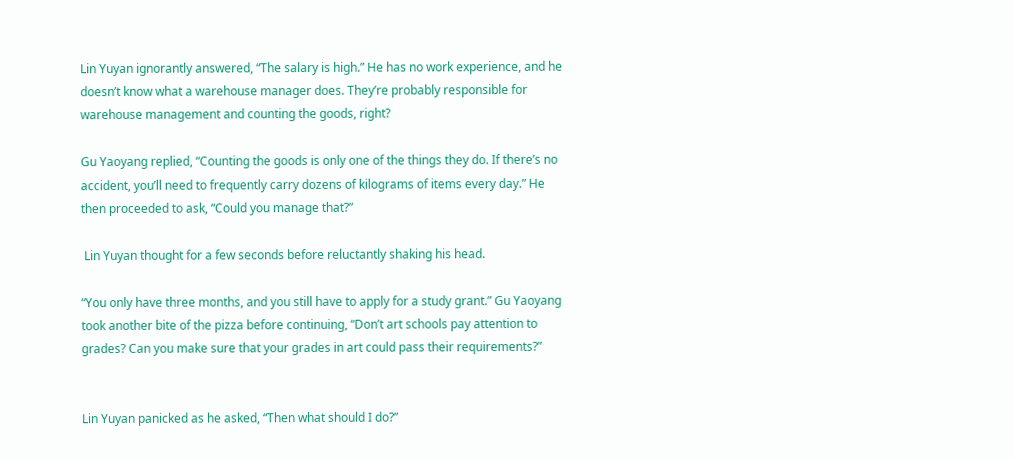Lin Yuyan ignorantly answered, “The salary is high.” He has no work experience, and he doesn’t know what a warehouse manager does. They’re probably responsible for warehouse management and counting the goods, right?

Gu Yaoyang replied, “Counting the goods is only one of the things they do. If there’s no accident, you’ll need to frequently carry dozens of kilograms of items every day.” He then proceeded to ask, “Could you manage that?”

 Lin Yuyan thought for a few seconds before reluctantly shaking his head.

“You only have three months, and you still have to apply for a study grant.” Gu Yaoyang took another bite of the pizza before continuing, “Don’t art schools pay attention to grades? Can you make sure that your grades in art could pass their requirements?”


Lin Yuyan panicked as he asked, “Then what should I do?”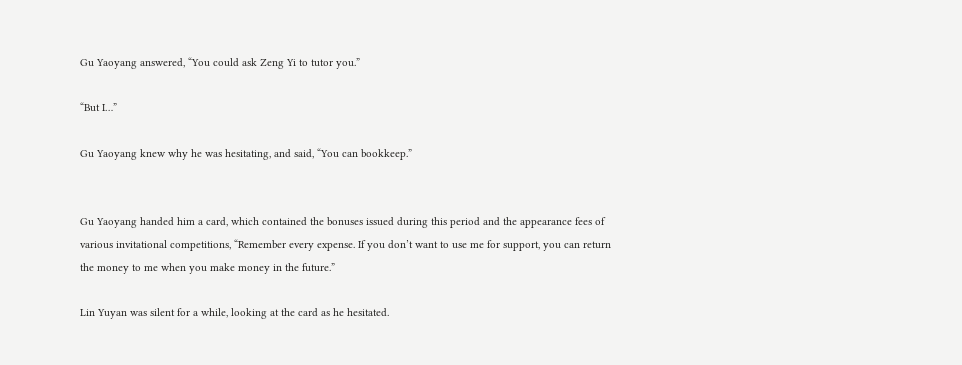Gu Yaoyang answered, “You could ask Zeng Yi to tutor you.”

“But I…”

Gu Yaoyang knew why he was hesitating, and said, “You can bookkeep.”


Gu Yaoyang handed him a card, which contained the bonuses issued during this period and the appearance fees of various invitational competitions, “Remember every expense. If you don’t want to use me for support, you can return the money to me when you make money in the future.”

Lin Yuyan was silent for a while, looking at the card as he hesitated.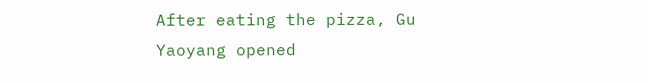After eating the pizza, Gu Yaoyang opened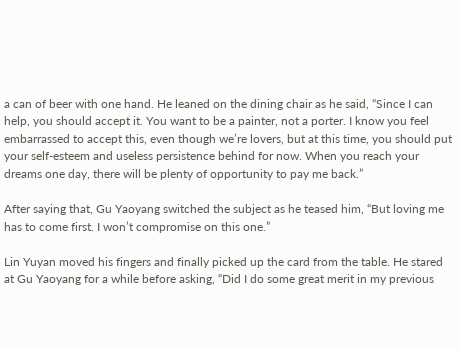a can of beer with one hand. He leaned on the dining chair as he said, “Since I can help, you should accept it. You want to be a painter, not a porter. I know you feel embarrassed to accept this, even though we’re lovers, but at this time, you should put your self-esteem and useless persistence behind for now. When you reach your dreams one day, there will be plenty of opportunity to pay me back.”

After saying that, Gu Yaoyang switched the subject as he teased him, “But loving me has to come first. I won’t compromise on this one.”

Lin Yuyan moved his fingers and finally picked up the card from the table. He stared at Gu Yaoyang for a while before asking, “Did I do some great merit in my previous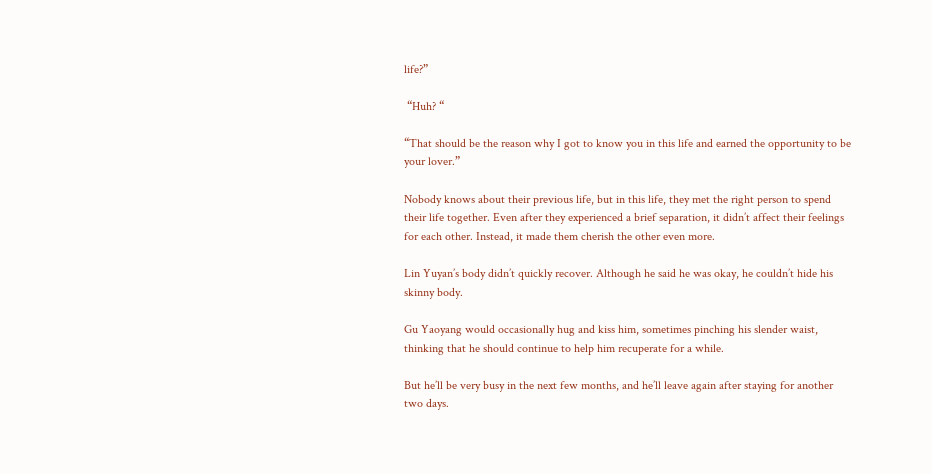life?”

 “Huh? “

“That should be the reason why I got to know you in this life and earned the opportunity to be your lover.”

Nobody knows about their previous life, but in this life, they met the right person to spend their life together. Even after they experienced a brief separation, it didn’t affect their feelings for each other. Instead, it made them cherish the other even more.

Lin Yuyan’s body didn’t quickly recover. Although he said he was okay, he couldn’t hide his skinny body.

Gu Yaoyang would occasionally hug and kiss him, sometimes pinching his slender waist, thinking that he should continue to help him recuperate for a while.

But he’ll be very busy in the next few months, and he’ll leave again after staying for another two days.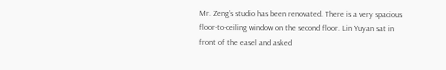Mr. Zeng’s studio has been renovated. There is a very spacious floor-to-ceiling window on the second floor. Lin Yuyan sat in front of the easel and asked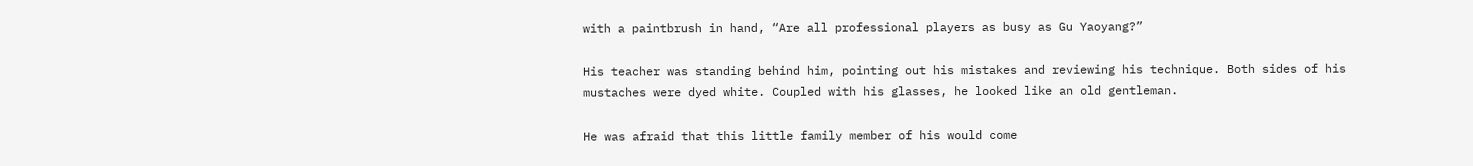with a paintbrush in hand, “Are all professional players as busy as Gu Yaoyang?”

His teacher was standing behind him, pointing out his mistakes and reviewing his technique. Both sides of his mustaches were dyed white. Coupled with his glasses, he looked like an old gentleman.

He was afraid that this little family member of his would come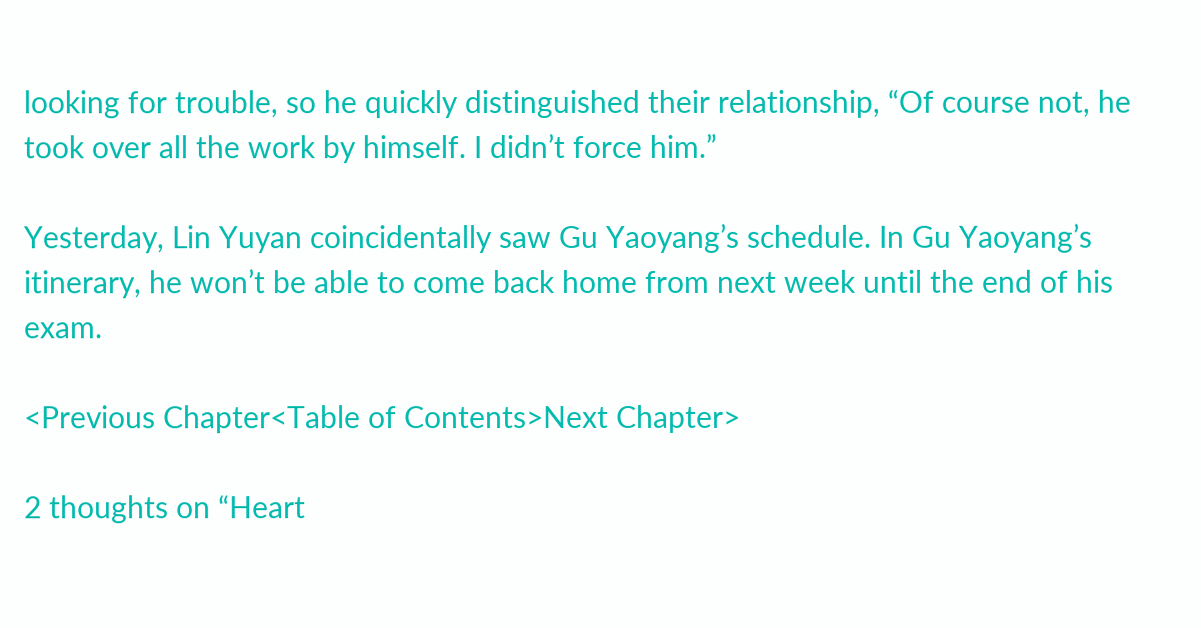looking for trouble, so he quickly distinguished their relationship, “Of course not, he took over all the work by himself. I didn’t force him.”

Yesterday, Lin Yuyan coincidentally saw Gu Yaoyang’s schedule. In Gu Yaoyang’s itinerary, he won’t be able to come back home from next week until the end of his exam.

<Previous Chapter<Table of Contents>Next Chapter>

2 thoughts on “Heart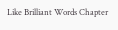Like Brilliant Words Chapter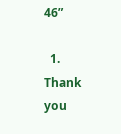46”

  1. Thank you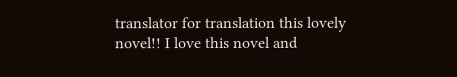translator for translation this lovely novel!! I love this novel and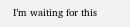I’m waiting for this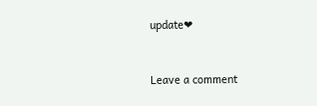update❤


Leave a comment